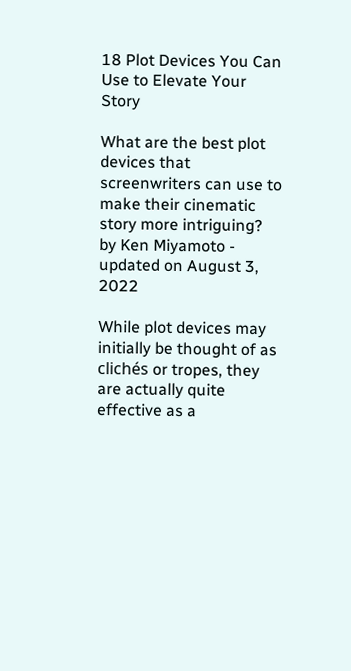18 Plot Devices You Can Use to Elevate Your Story

What are the best plot devices that screenwriters can use to make their cinematic story more intriguing?
by Ken Miyamoto - updated on August 3, 2022

While plot devices may initially be thought of as clichés or tropes, they are actually quite effective as a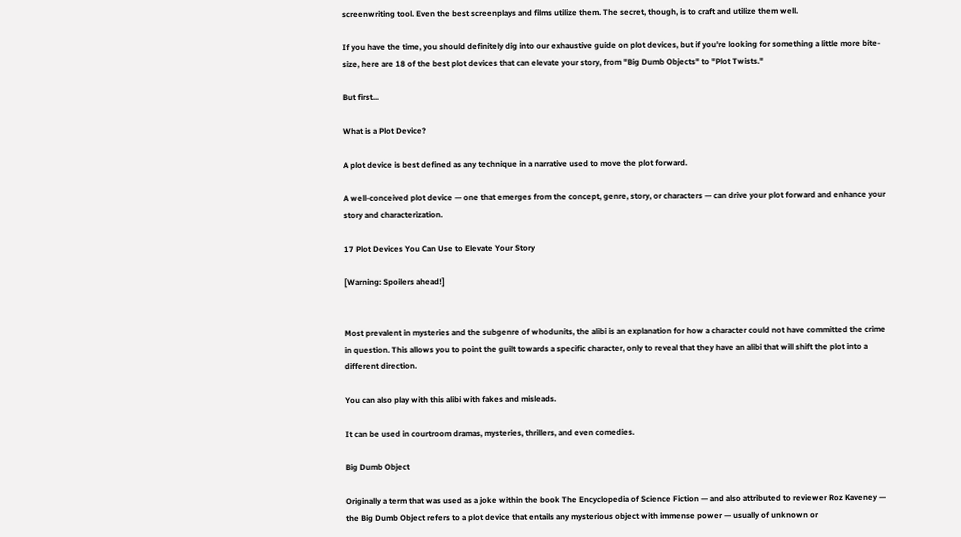screenwriting tool. Even the best screenplays and films utilize them. The secret, though, is to craft and utilize them well.

If you have the time, you should definitely dig into our exhaustive guide on plot devices, but if you're looking for something a little more bite-size, here are 18 of the best plot devices that can elevate your story, from "Big Dumb Objects" to "Plot Twists."

But first...

What is a Plot Device?

A plot device is best defined as any technique in a narrative used to move the plot forward.

A well-conceived plot device — one that emerges from the concept, genre, story, or characters — can drive your plot forward and enhance your story and characterization.

17 Plot Devices You Can Use to Elevate Your Story

[Warning: Spoilers ahead!]


Most prevalent in mysteries and the subgenre of whodunits, the alibi is an explanation for how a character could not have committed the crime in question. This allows you to point the guilt towards a specific character, only to reveal that they have an alibi that will shift the plot into a different direction.

You can also play with this alibi with fakes and misleads.

It can be used in courtroom dramas, mysteries, thrillers, and even comedies.

Big Dumb Object

Originally a term that was used as a joke within the book The Encyclopedia of Science Fiction — and also attributed to reviewer Roz Kaveney — the Big Dumb Object refers to a plot device that entails any mysterious object with immense power — usually of unknown or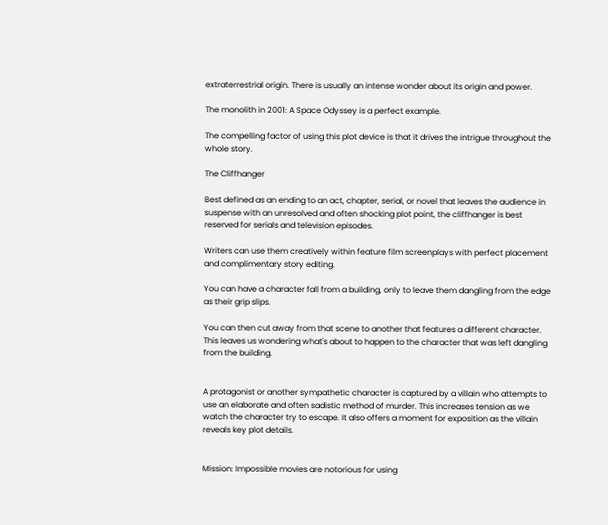extraterrestrial origin. There is usually an intense wonder about its origin and power.

The monolith in 2001: A Space Odyssey is a perfect example.

The compelling factor of using this plot device is that it drives the intrigue throughout the whole story.

The Cliffhanger

Best defined as an ending to an act, chapter, serial, or novel that leaves the audience in suspense with an unresolved and often shocking plot point, the cliffhanger is best reserved for serials and television episodes.

Writers can use them creatively within feature film screenplays with perfect placement and complimentary story editing.

You can have a character fall from a building, only to leave them dangling from the edge as their grip slips.

You can then cut away from that scene to another that features a different character. This leaves us wondering what's about to happen to the character that was left dangling from the building.


A protagonist or another sympathetic character is captured by a villain who attempts to use an elaborate and often sadistic method of murder. This increases tension as we watch the character try to escape. It also offers a moment for exposition as the villain reveals key plot details.


Mission: Impossible movies are notorious for using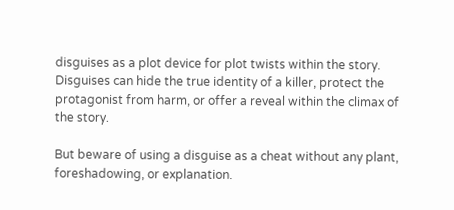disguises as a plot device for plot twists within the story. Disguises can hide the true identity of a killer, protect the protagonist from harm, or offer a reveal within the climax of the story.

But beware of using a disguise as a cheat without any plant, foreshadowing, or explanation.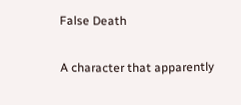False Death

A character that apparently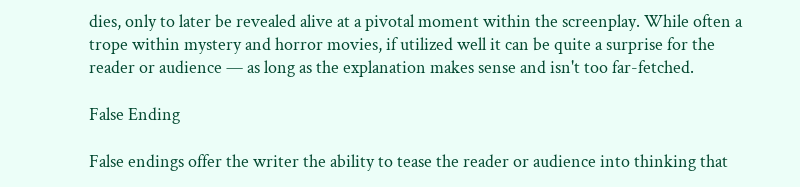dies, only to later be revealed alive at a pivotal moment within the screenplay. While often a trope within mystery and horror movies, if utilized well it can be quite a surprise for the reader or audience — as long as the explanation makes sense and isn't too far-fetched.

False Ending

False endings offer the writer the ability to tease the reader or audience into thinking that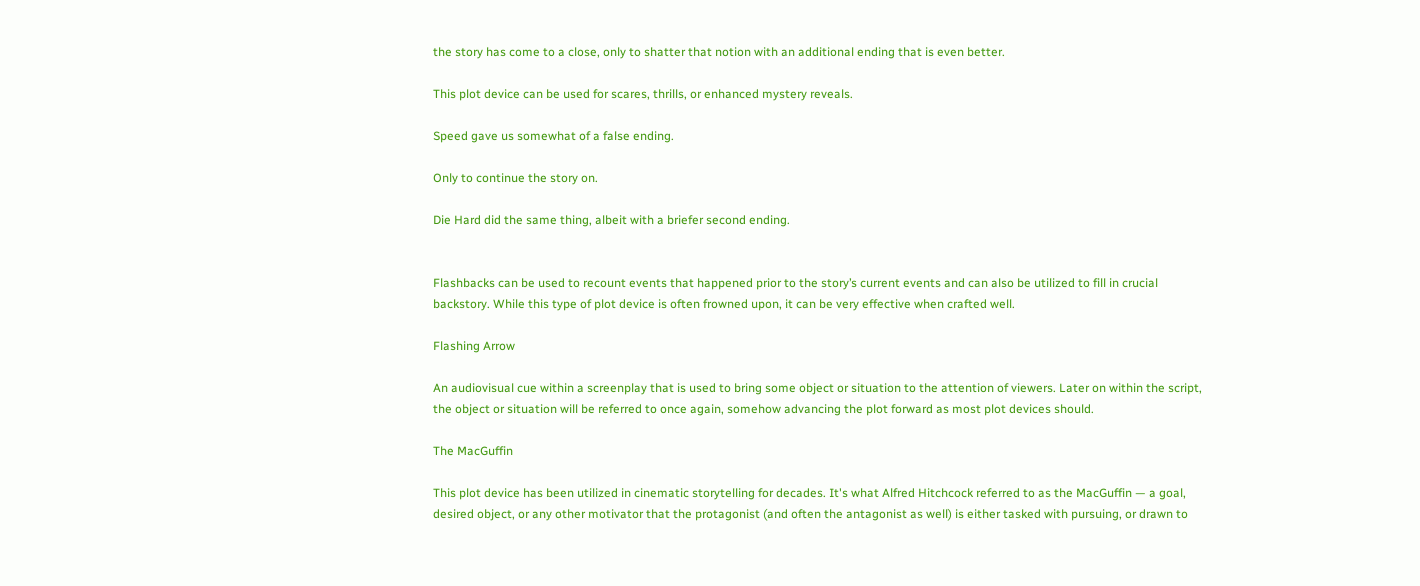the story has come to a close, only to shatter that notion with an additional ending that is even better.

This plot device can be used for scares, thrills, or enhanced mystery reveals.

Speed gave us somewhat of a false ending.

Only to continue the story on.

Die Hard did the same thing, albeit with a briefer second ending.


Flashbacks can be used to recount events that happened prior to the story’s current events and can also be utilized to fill in crucial backstory. While this type of plot device is often frowned upon, it can be very effective when crafted well.

Flashing Arrow

An audiovisual cue within a screenplay that is used to bring some object or situation to the attention of viewers. Later on within the script, the object or situation will be referred to once again, somehow advancing the plot forward as most plot devices should.

The MacGuffin

This plot device has been utilized in cinematic storytelling for decades. It's what Alfred Hitchcock referred to as the MacGuffin — a goal, desired object, or any other motivator that the protagonist (and often the antagonist as well) is either tasked with pursuing, or drawn to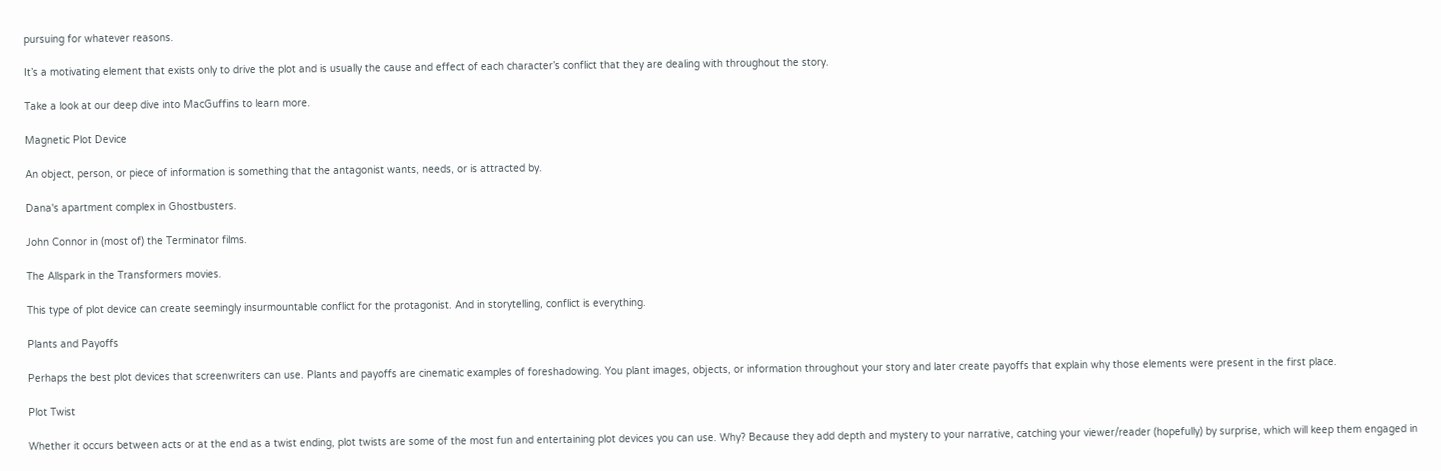pursuing for whatever reasons.

It’s a motivating element that exists only to drive the plot and is usually the cause and effect of each character’s conflict that they are dealing with throughout the story.

Take a look at our deep dive into MacGuffins to learn more.

Magnetic Plot Device

An object, person, or piece of information is something that the antagonist wants, needs, or is attracted by.

Dana's apartment complex in Ghostbusters.

John Connor in (most of) the Terminator films.

The Allspark in the Transformers movies.

This type of plot device can create seemingly insurmountable conflict for the protagonist. And in storytelling, conflict is everything.

Plants and Payoffs

Perhaps the best plot devices that screenwriters can use. Plants and payoffs are cinematic examples of foreshadowing. You plant images, objects, or information throughout your story and later create payoffs that explain why those elements were present in the first place.

Plot Twist

Whether it occurs between acts or at the end as a twist ending, plot twists are some of the most fun and entertaining plot devices you can use. Why? Because they add depth and mystery to your narrative, catching your viewer/reader (hopefully) by surprise, which will keep them engaged in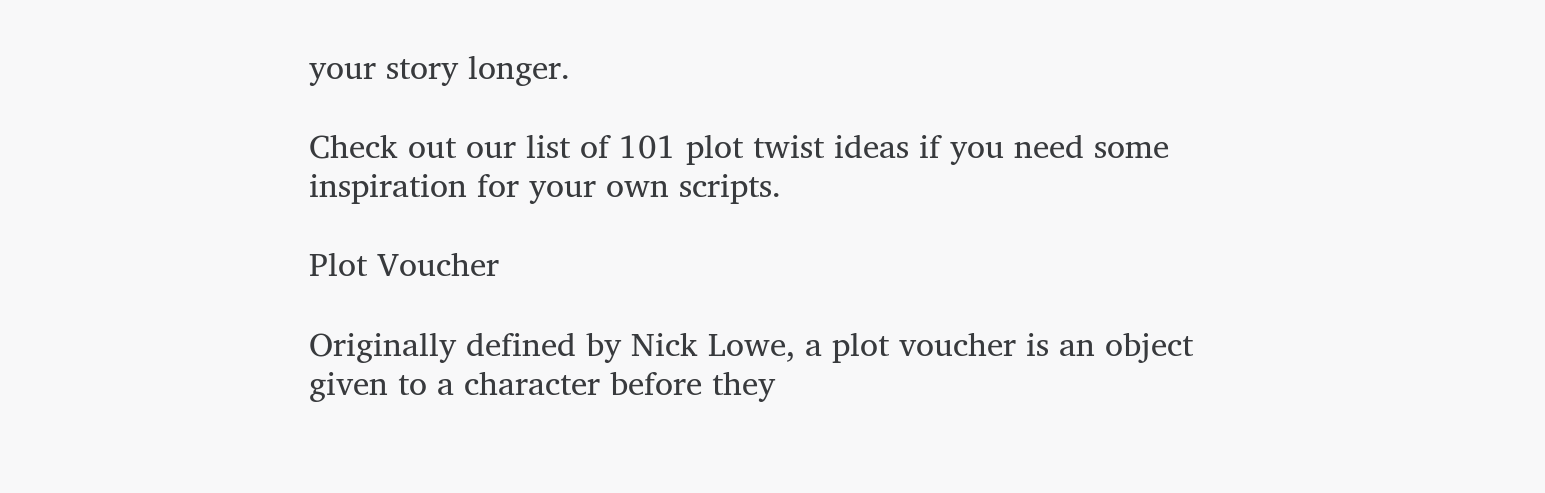your story longer.

Check out our list of 101 plot twist ideas if you need some inspiration for your own scripts.

Plot Voucher

Originally defined by Nick Lowe, a plot voucher is an object given to a character before they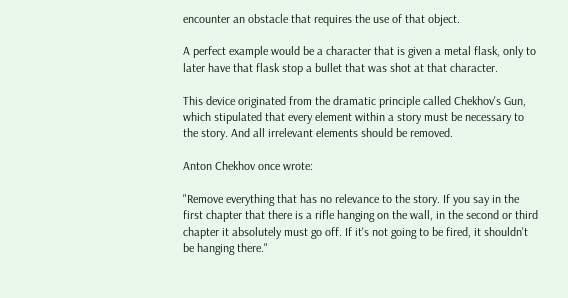encounter an obstacle that requires the use of that object.

A perfect example would be a character that is given a metal flask, only to later have that flask stop a bullet that was shot at that character.

This device originated from the dramatic principle called Chekhov's Gun, which stipulated that every element within a story must be necessary to the story. And all irrelevant elements should be removed.

Anton Chekhov once wrote:

"Remove everything that has no relevance to the story. If you say in the first chapter that there is a rifle hanging on the wall, in the second or third chapter it absolutely must go off. If it's not going to be fired, it shouldn't be hanging there."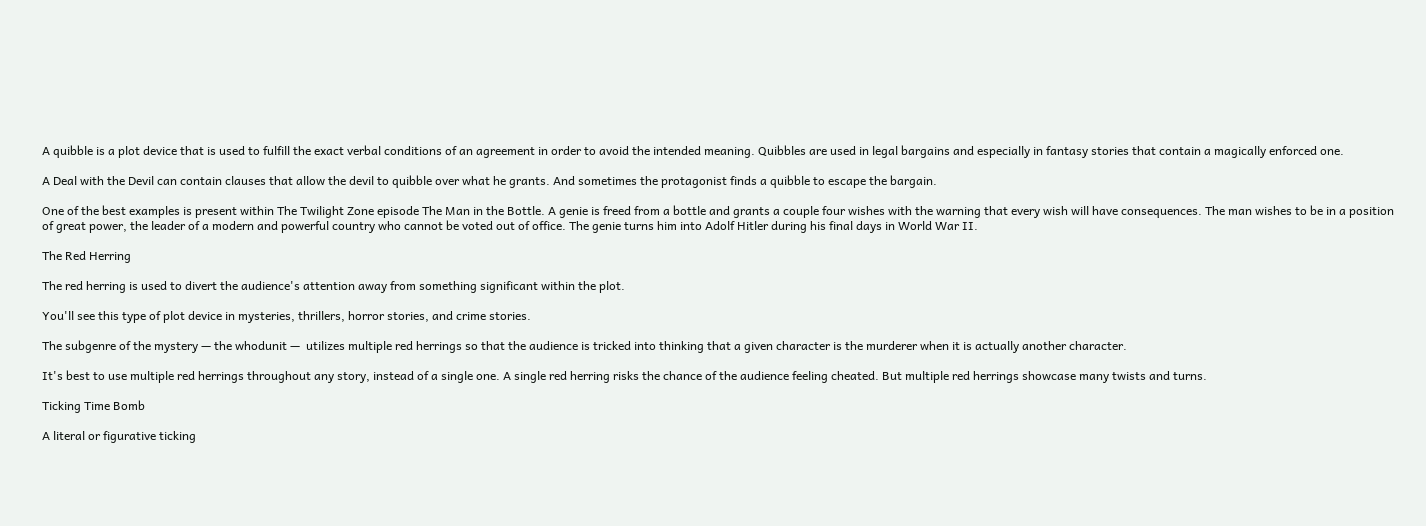A quibble is a plot device that is used to fulfill the exact verbal conditions of an agreement in order to avoid the intended meaning. Quibbles are used in legal bargains and especially in fantasy stories that contain a magically enforced one.

A Deal with the Devil can contain clauses that allow the devil to quibble over what he grants. And sometimes the protagonist finds a quibble to escape the bargain.

One of the best examples is present within The Twilight Zone episode The Man in the Bottle. A genie is freed from a bottle and grants a couple four wishes with the warning that every wish will have consequences. The man wishes to be in a position of great power, the leader of a modern and powerful country who cannot be voted out of office. The genie turns him into Adolf Hitler during his final days in World War II.

The Red Herring

The red herring is used to divert the audience's attention away from something significant within the plot.

You'll see this type of plot device in mysteries, thrillers, horror stories, and crime stories.

The subgenre of the mystery — the whodunit —  utilizes multiple red herrings so that the audience is tricked into thinking that a given character is the murderer when it is actually another character.

It's best to use multiple red herrings throughout any story, instead of a single one. A single red herring risks the chance of the audience feeling cheated. But multiple red herrings showcase many twists and turns.

Ticking Time Bomb

A literal or figurative ticking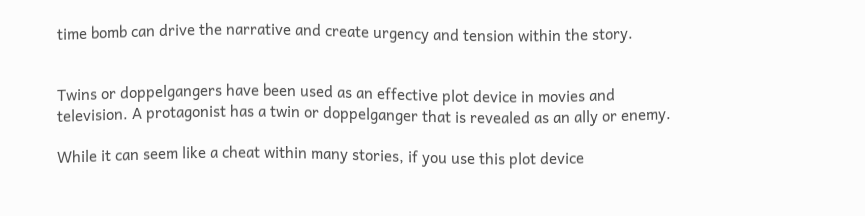time bomb can drive the narrative and create urgency and tension within the story.


Twins or doppelgangers have been used as an effective plot device in movies and television. A protagonist has a twin or doppelganger that is revealed as an ally or enemy.

While it can seem like a cheat within many stories, if you use this plot device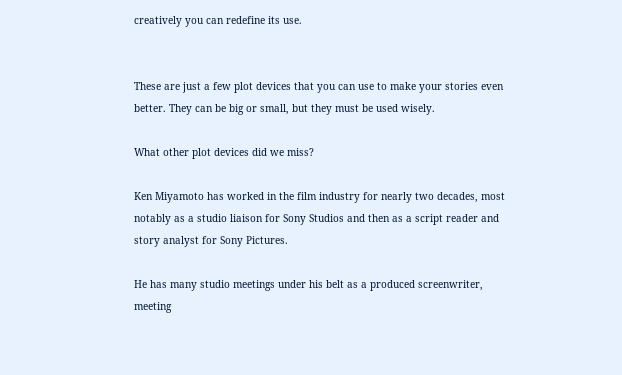creatively you can redefine its use.


These are just a few plot devices that you can use to make your stories even better. They can be big or small, but they must be used wisely.

What other plot devices did we miss?

Ken Miyamoto has worked in the film industry for nearly two decades, most notably as a studio liaison for Sony Studios and then as a script reader and story analyst for Sony Pictures.

He has many studio meetings under his belt as a produced screenwriter, meeting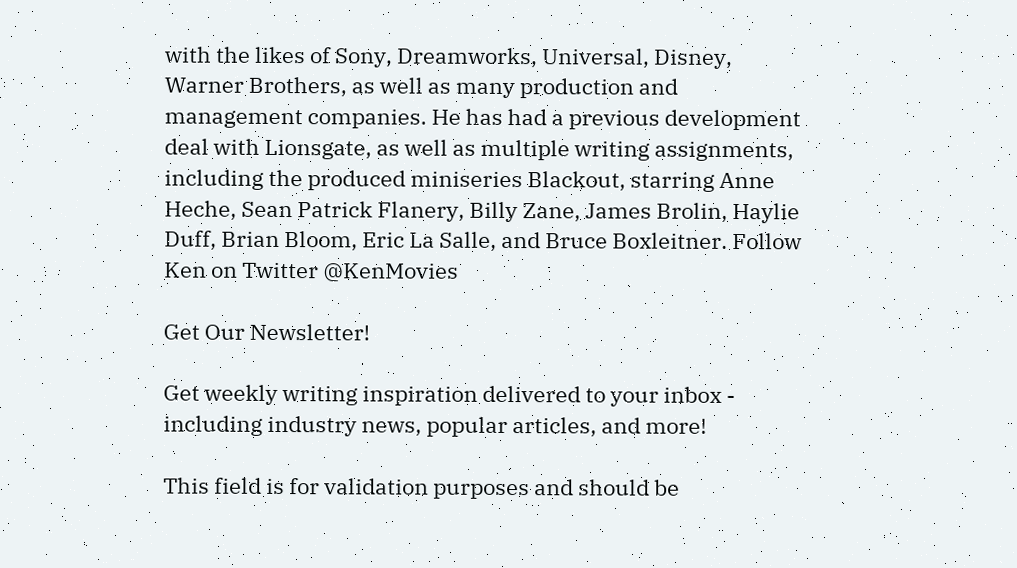with the likes of Sony, Dreamworks, Universal, Disney, Warner Brothers, as well as many production and management companies. He has had a previous development deal with Lionsgate, as well as multiple writing assignments, including the produced miniseries Blackout, starring Anne Heche, Sean Patrick Flanery, Billy Zane, James Brolin, Haylie Duff, Brian Bloom, Eric La Salle, and Bruce Boxleitner. Follow Ken on Twitter @KenMovies

Get Our Newsletter!

Get weekly writing inspiration delivered to your inbox - including industry news, popular articles, and more!

This field is for validation purposes and should be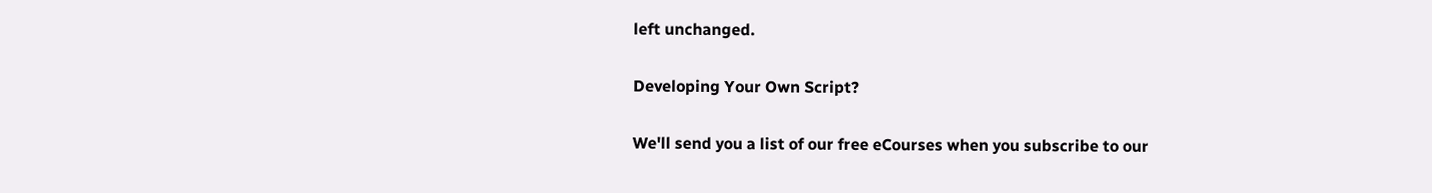left unchanged.

Developing Your Own Script?

We'll send you a list of our free eCourses when you subscribe to our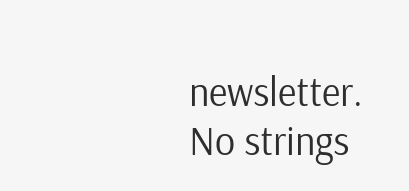newsletter. No strings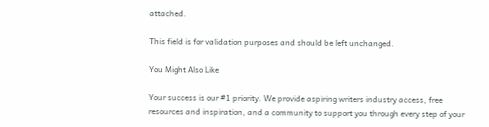attached.

This field is for validation purposes and should be left unchanged.

You Might Also Like

Your success is our #1 priority. We provide aspiring writers industry access, free resources and inspiration, and a community to support you through every step of your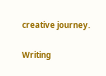creative journey.

Writing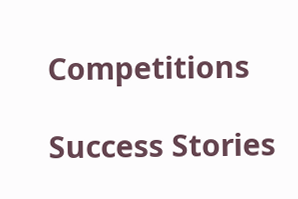Competitions

Success Stories